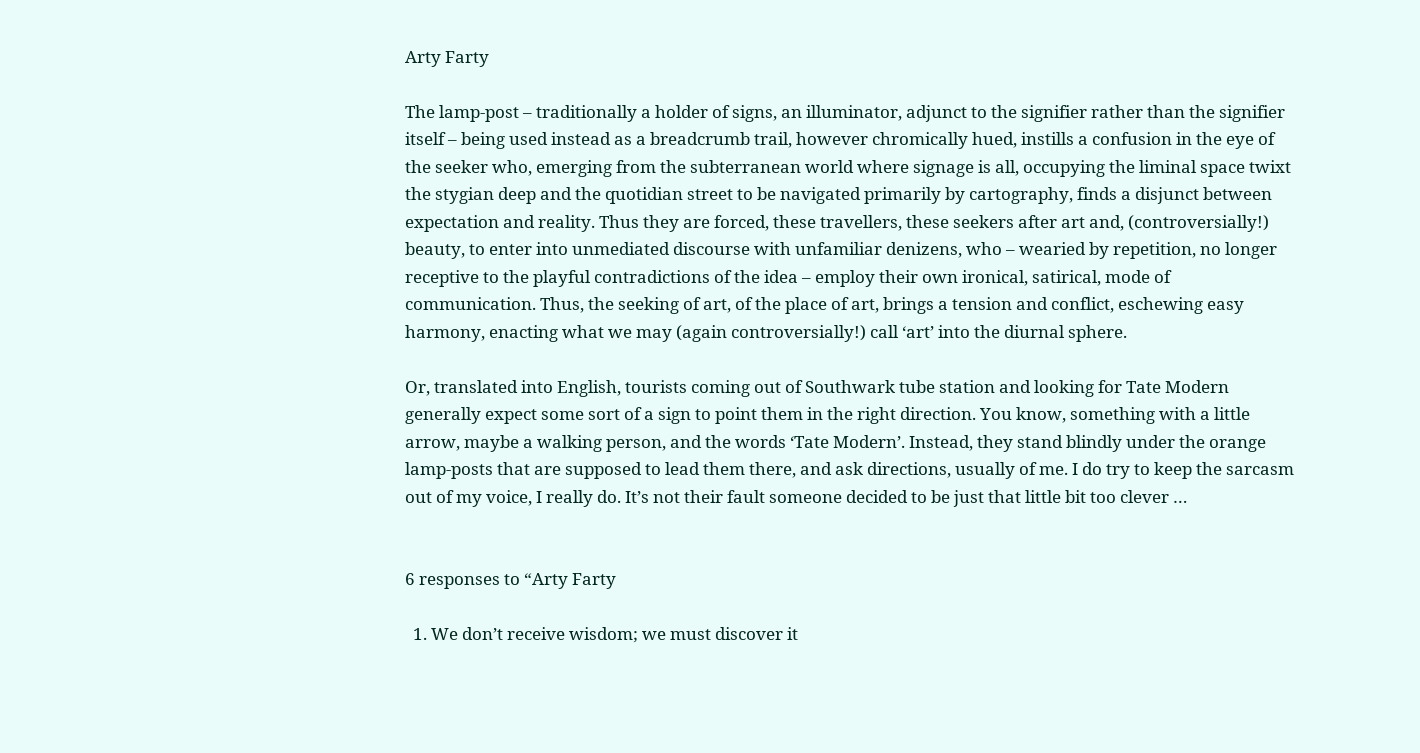Arty Farty

The lamp-post – traditionally a holder of signs, an illuminator, adjunct to the signifier rather than the signifier itself – being used instead as a breadcrumb trail, however chromically hued, instills a confusion in the eye of the seeker who, emerging from the subterranean world where signage is all, occupying the liminal space twixt the stygian deep and the quotidian street to be navigated primarily by cartography, finds a disjunct between expectation and reality. Thus they are forced, these travellers, these seekers after art and, (controversially!) beauty, to enter into unmediated discourse with unfamiliar denizens, who – wearied by repetition, no longer receptive to the playful contradictions of the idea – employ their own ironical, satirical, mode of communication. Thus, the seeking of art, of the place of art, brings a tension and conflict, eschewing easy harmony, enacting what we may (again controversially!) call ‘art’ into the diurnal sphere.

Or, translated into English, tourists coming out of Southwark tube station and looking for Tate Modern generally expect some sort of a sign to point them in the right direction. You know, something with a little arrow, maybe a walking person, and the words ‘Tate Modern’. Instead, they stand blindly under the orange lamp-posts that are supposed to lead them there, and ask directions, usually of me. I do try to keep the sarcasm out of my voice, I really do. It’s not their fault someone decided to be just that little bit too clever …


6 responses to “Arty Farty

  1. We don’t receive wisdom; we must discover it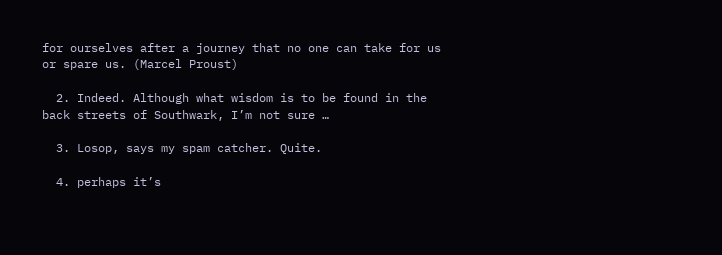for ourselves after a journey that no one can take for us or spare us. (Marcel Proust)

  2. Indeed. Although what wisdom is to be found in the back streets of Southwark, I’m not sure …

  3. Losop, says my spam catcher. Quite.

  4. perhaps it’s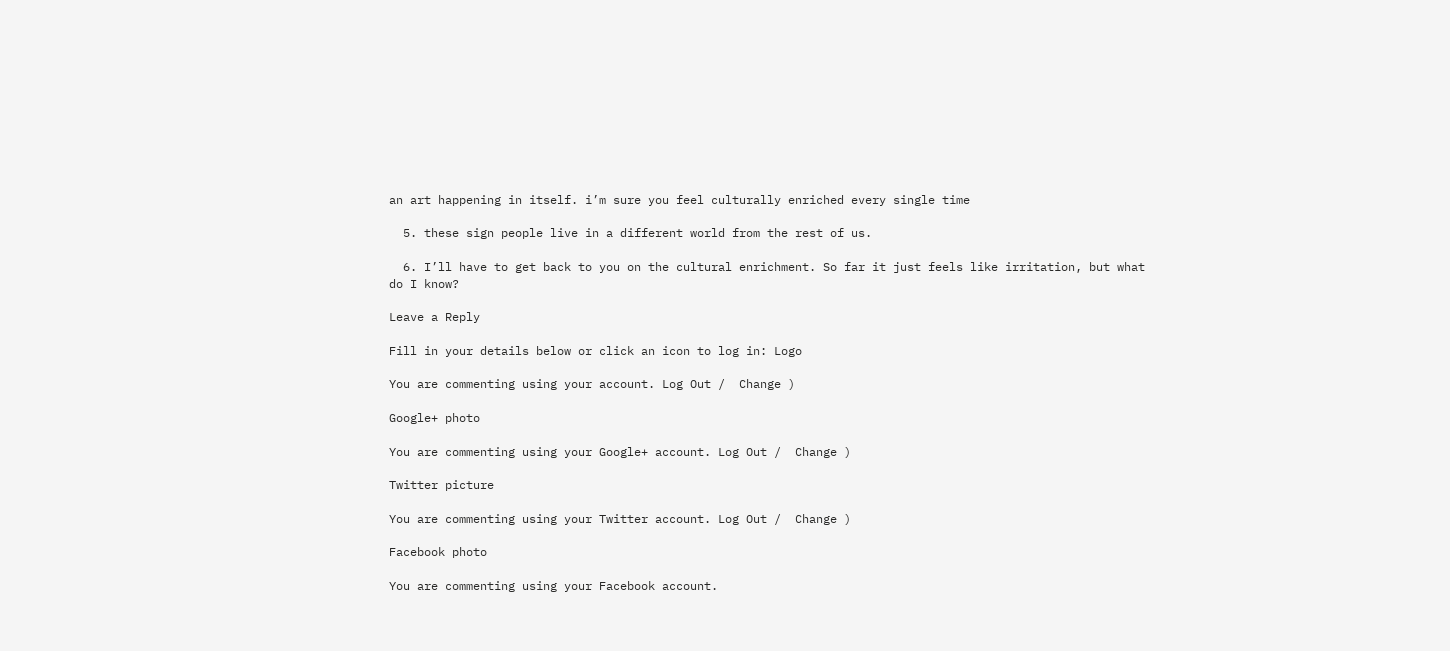an art happening in itself. i’m sure you feel culturally enriched every single time

  5. these sign people live in a different world from the rest of us.

  6. I’ll have to get back to you on the cultural enrichment. So far it just feels like irritation, but what do I know?

Leave a Reply

Fill in your details below or click an icon to log in: Logo

You are commenting using your account. Log Out /  Change )

Google+ photo

You are commenting using your Google+ account. Log Out /  Change )

Twitter picture

You are commenting using your Twitter account. Log Out /  Change )

Facebook photo

You are commenting using your Facebook account.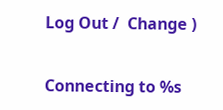Log Out /  Change )


Connecting to %s